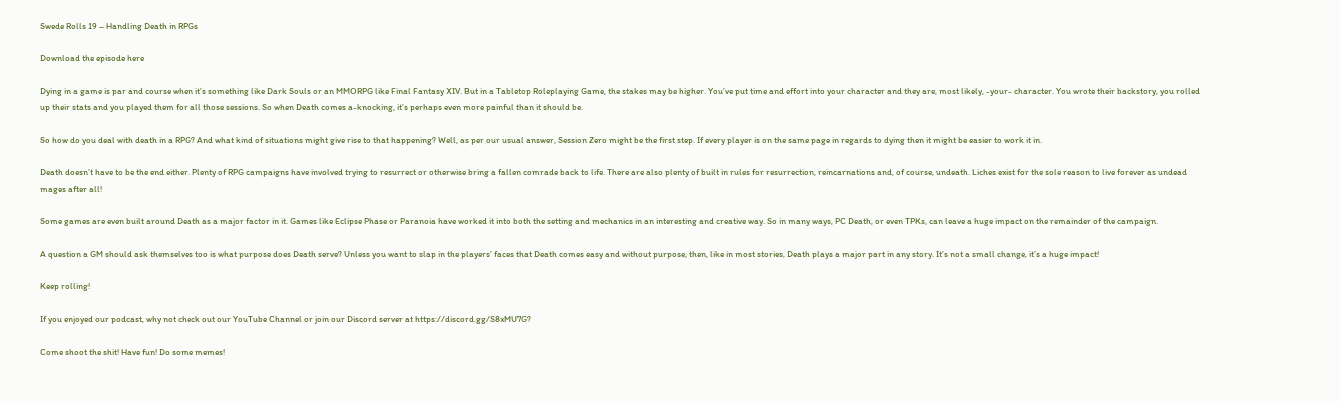Swede Rolls 19 – Handling Death in RPGs

Download the episode here

Dying in a game is par and course when it’s something like Dark Souls or an MMORPG like Final Fantasy XIV. But in a Tabletop Roleplaying Game, the stakes may be higher. You’ve put time and effort into your character and they are, most likely, -your- character. You wrote their backstory, you rolled up their stats and you played them for all those sessions. So when Death comes a-knocking, it’s perhaps even more painful than it should be.

So how do you deal with death in a RPG? And what kind of situations might give rise to that happening? Well, as per our usual answer, Session Zero might be the first step. If every player is on the same page in regards to dying then it might be easier to work it in.

Death doesn’t have to be the end either. Plenty of RPG campaigns have involved trying to resurrect or otherwise bring a fallen comrade back to life. There are also plenty of built in rules for resurrection, reincarnations and, of course, undeath. Liches exist for the sole reason to live forever as undead mages after all!

Some games are even built around Death as a major factor in it. Games like Eclipse Phase or Paranoia have worked it into both the setting and mechanics in an interesting and creative way. So in many ways, PC Death, or even TPKs, can leave a huge impact on the remainder of the campaign.

A question a GM should ask themselves too is what purpose does Death serve? Unless you want to slap in the players’ faces that Death comes easy and without purpose, then, like in most stories, Death plays a major part in any story. It’s not a small change, it’s a huge impact!

Keep rolling!

If you enjoyed our podcast, why not check out our YouTube Channel or join our Discord server at https://discord.gg/S8xMU7G?

Come shoot the shit! Have fun! Do some memes!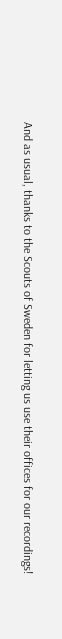And as usual, thanks to the Scouts of Sweden for letting us use their offices for our recordings!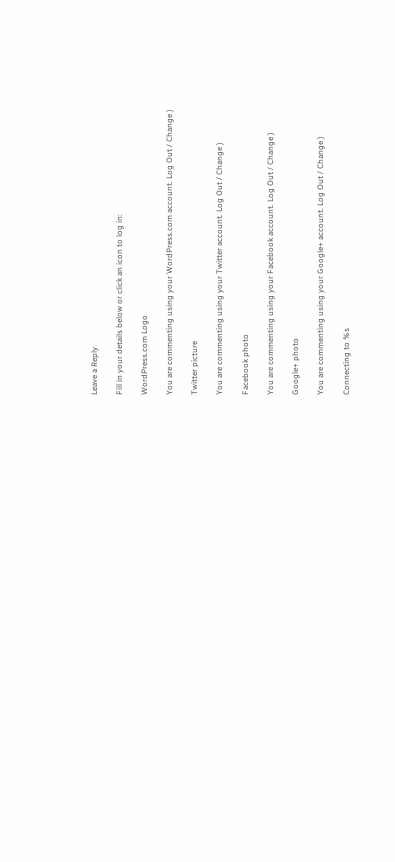Leave a Reply

Fill in your details below or click an icon to log in:

WordPress.com Logo

You are commenting using your WordPress.com account. Log Out / Change )

Twitter picture

You are commenting using your Twitter account. Log Out / Change )

Facebook photo

You are commenting using your Facebook account. Log Out / Change )

Google+ photo

You are commenting using your Google+ account. Log Out / Change )

Connecting to %s